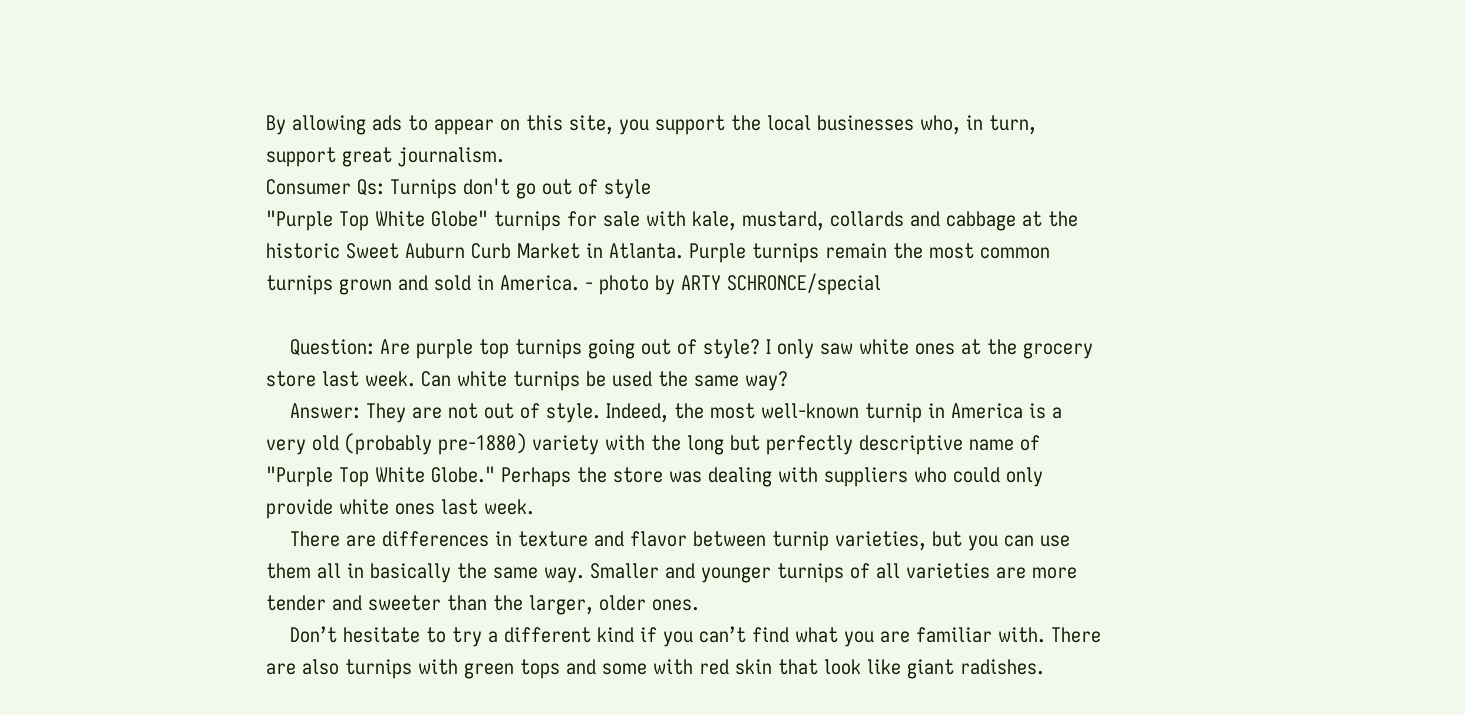By allowing ads to appear on this site, you support the local businesses who, in turn, support great journalism.
Consumer Qs: Turnips don't go out of style
"Purple Top White Globe" turnips for sale with kale, mustard, collards and cabbage at the historic Sweet Auburn Curb Market in Atlanta. Purple turnips remain the most common turnips grown and sold in America. - photo by ARTY SCHRONCE/special

    Question: Are purple top turnips going out of style? I only saw white ones at the grocery store last week. Can white turnips be used the same way?
    Answer: They are not out of style. Indeed, the most well-known turnip in America is a very old (probably pre-1880) variety with the long but perfectly descriptive name of "Purple Top White Globe." Perhaps the store was dealing with suppliers who could only provide white ones last week.
    There are differences in texture and flavor between turnip varieties, but you can use them all in basically the same way. Smaller and younger turnips of all varieties are more tender and sweeter than the larger, older ones.
    Don’t hesitate to try a different kind if you can’t find what you are familiar with. There are also turnips with green tops and some with red skin that look like giant radishes.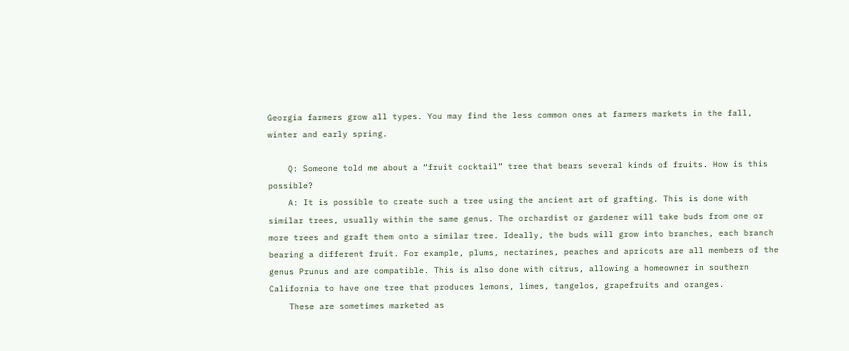Georgia farmers grow all types. You may find the less common ones at farmers markets in the fall, winter and early spring.

    Q: Someone told me about a “fruit cocktail” tree that bears several kinds of fruits. How is this possible?
    A: It is possible to create such a tree using the ancient art of grafting. This is done with similar trees, usually within the same genus. The orchardist or gardener will take buds from one or more trees and graft them onto a similar tree. Ideally, the buds will grow into branches, each branch bearing a different fruit. For example, plums, nectarines, peaches and apricots are all members of the genus Prunus and are compatible. This is also done with citrus, allowing a homeowner in southern California to have one tree that produces lemons, limes, tangelos, grapefruits and oranges.
    These are sometimes marketed as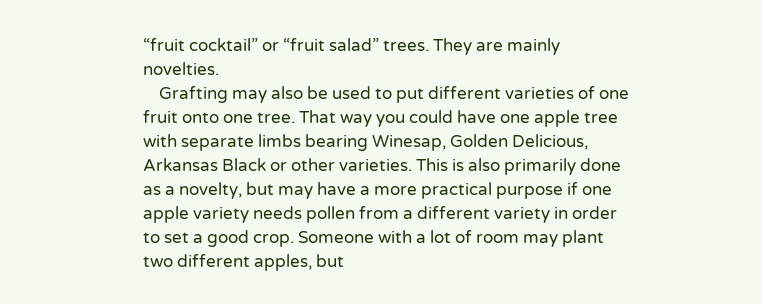“fruit cocktail” or “fruit salad” trees. They are mainly novelties.
    Grafting may also be used to put different varieties of one fruit onto one tree. That way you could have one apple tree with separate limbs bearing Winesap, Golden Delicious, Arkansas Black or other varieties. This is also primarily done as a novelty, but may have a more practical purpose if one apple variety needs pollen from a different variety in order to set a good crop. Someone with a lot of room may plant two different apples, but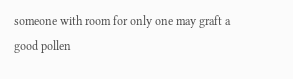someone with room for only one may graft a good pollen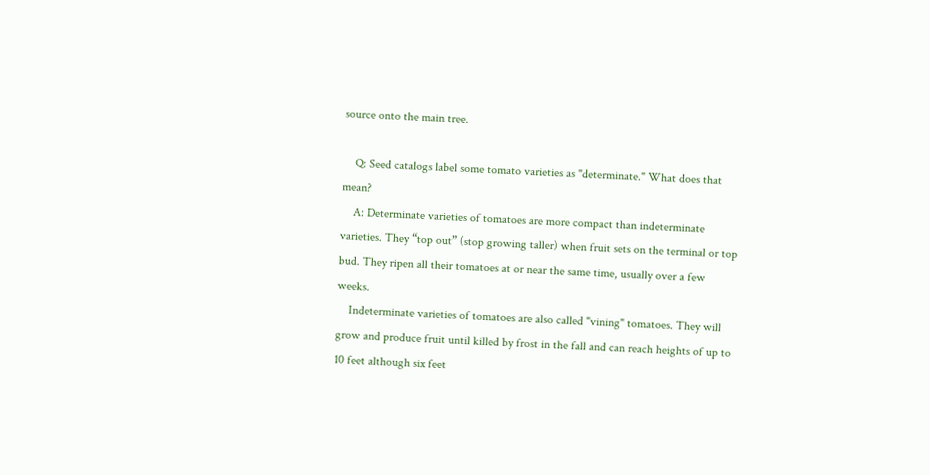source onto the main tree.

    Q: Seed catalogs label some tomato varieties as "determinate." What does that mean?
    A: Determinate varieties of tomatoes are more compact than indeterminate varieties. They “top out” (stop growing taller) when fruit sets on the terminal or top bud. They ripen all their tomatoes at or near the same time, usually over a few weeks.
    Indeterminate varieties of tomatoes are also called "vining" tomatoes. They will grow and produce fruit until killed by frost in the fall and can reach heights of up to 10 feet although six feet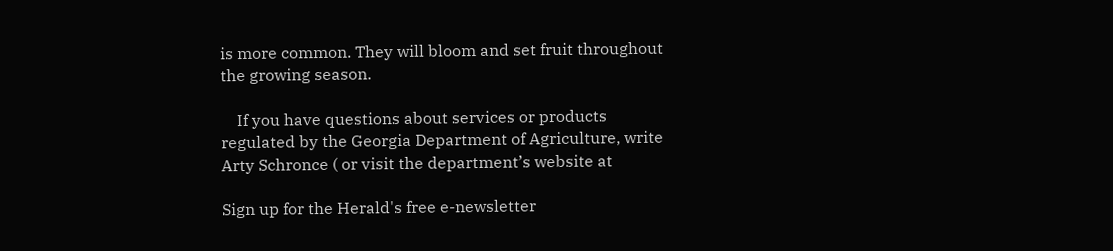is more common. They will bloom and set fruit throughout the growing season.

    If you have questions about services or products regulated by the Georgia Department of Agriculture, write Arty Schronce ( or visit the department’s website at

Sign up for the Herald's free e-newsletter